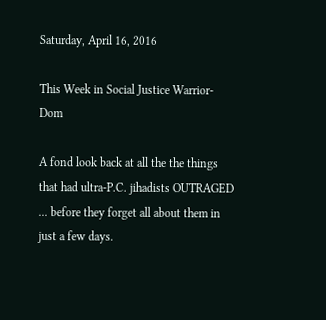Saturday, April 16, 2016

This Week in Social Justice Warrior-Dom

A fond look back at all the the things that had ultra-P.C. jihadists OUTRAGED ... before they forget all about them in just a few days.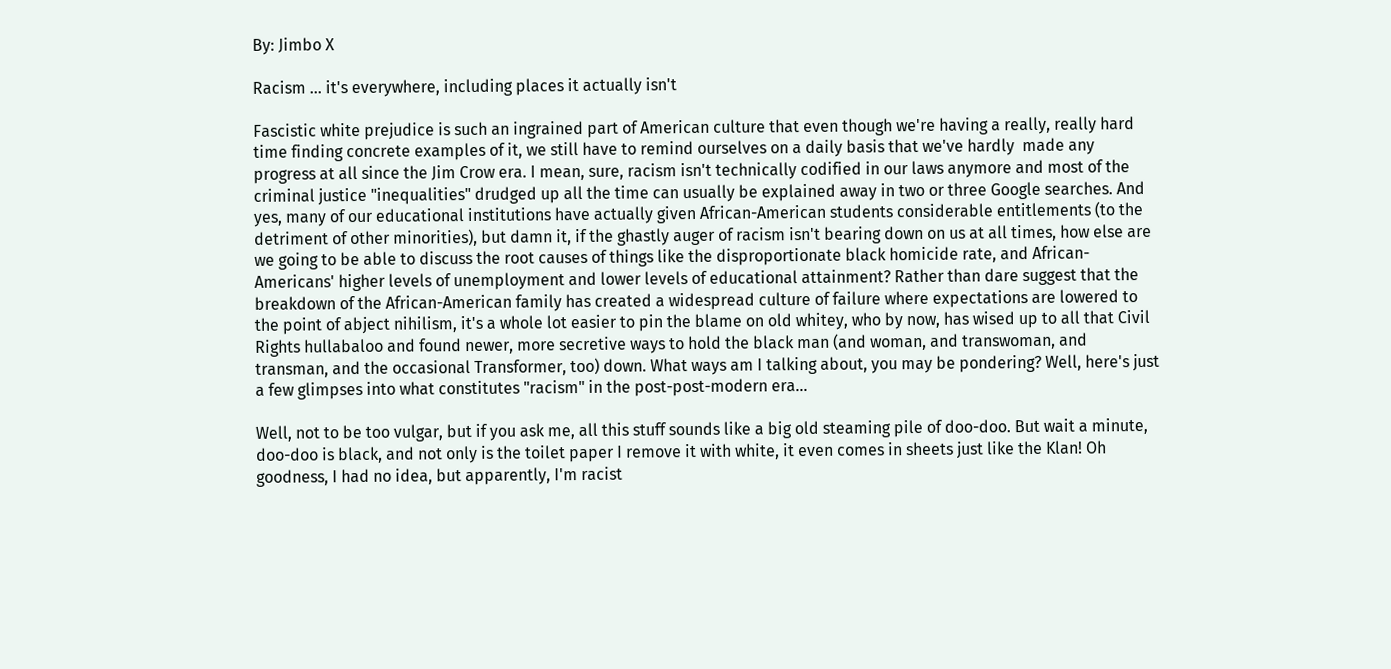By: Jimbo X

Racism ... it's everywhere, including places it actually isn't

Fascistic white prejudice is such an ingrained part of American culture that even though we're having a really, really hard time finding concrete examples of it, we still have to remind ourselves on a daily basis that we've hardly  made any progress at all since the Jim Crow era. I mean, sure, racism isn't technically codified in our laws anymore and most of the criminal justice "inequalities" drudged up all the time can usually be explained away in two or three Google searches. And yes, many of our educational institutions have actually given African-American students considerable entitlements (to the detriment of other minorities), but damn it, if the ghastly auger of racism isn't bearing down on us at all times, how else are we going to be able to discuss the root causes of things like the disproportionate black homicide rate, and African-Americans' higher levels of unemployment and lower levels of educational attainment? Rather than dare suggest that the breakdown of the African-American family has created a widespread culture of failure where expectations are lowered to the point of abject nihilism, it's a whole lot easier to pin the blame on old whitey, who by now, has wised up to all that Civil Rights hullabaloo and found newer, more secretive ways to hold the black man (and woman, and transwoman, and transman, and the occasional Transformer, too) down. What ways am I talking about, you may be pondering? Well, here's just a few glimpses into what constitutes "racism" in the post-post-modern era...

Well, not to be too vulgar, but if you ask me, all this stuff sounds like a big old steaming pile of doo-doo. But wait a minute, doo-doo is black, and not only is the toilet paper I remove it with white, it even comes in sheets just like the Klan! Oh goodness, I had no idea, but apparently, I'm racist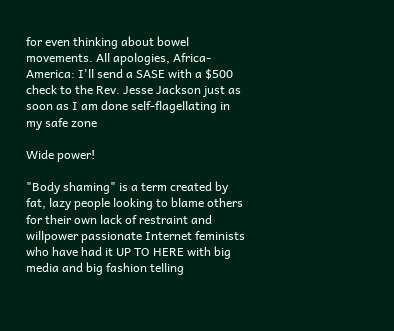for even thinking about bowel movements. All apologies, Africa-America: I'll send a SASE with a $500 check to the Rev. Jesse Jackson just as soon as I am done self-flagellating in my safe zone

Wide power!

"Body shaming" is a term created by fat, lazy people looking to blame others for their own lack of restraint and willpower passionate Internet feminists who have had it UP TO HERE with big media and big fashion telling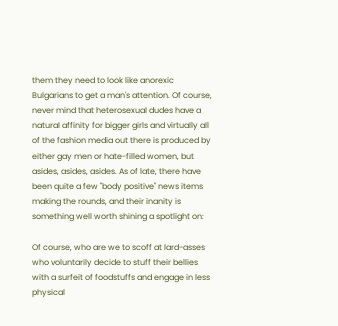them they need to look like anorexic Bulgarians to get a man's attention. Of course, never mind that heterosexual dudes have a natural affinity for bigger girls and virtually all of the fashion media out there is produced by either gay men or hate-filled women, but asides, asides, asides. As of late, there have been quite a few "body positive" news items making the rounds, and their inanity is something well worth shining a spotlight on:

Of course, who are we to scoff at lard-asses who voluntarily decide to stuff their bellies with a surfeit of foodstuffs and engage in less physical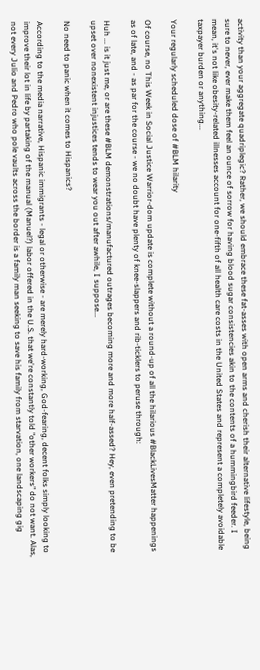activity than your aggregate quadriplegic? Rather, we should embrace these fat-asses with open arms and cherish their alternative lifestyle, being sure to never, ever make them feel an ounce of sorrow for having blood sugar consistencies akin to the contents of a hummingbird feeder. I mean, it's not like obesity-related illnesses account for one-fifth of all health care costs in the United States and represent a completely avoidable taxpayer burden or anything...

Your regularly scheduled dose of #BLM hilarity

Of course, no This Week in Social Justice Warrior-dom update is complete without a round-up of all the hilarious #BlackLivesMatter happenings as of late, and - as par for the course - we no doubt have plenty of knee-slappers and rib-ticklers to peruse through:

Huh ... is it just me, or are these #BLM demonstrations/manufactured outrages becoming more and more half-assed? Hey, even pretending to be upset over nonexistent injustices tends to wear you out after awhile, I suppose...

No need to panic when it comes to Hispanics?

According to the media narrative, Hispanic immigrants - legal or otherwise - are merely hard-working, God-fearing, decent folks simply looking to improve their lot in life by partaking of the manual (Manuel?) labor offered in the U.S. that we're constantly told "other workers" do not want. Alas, not every Julio and Pedro who pole vaults across the border is a family man seeking to save his family from starvation, one landscaping gig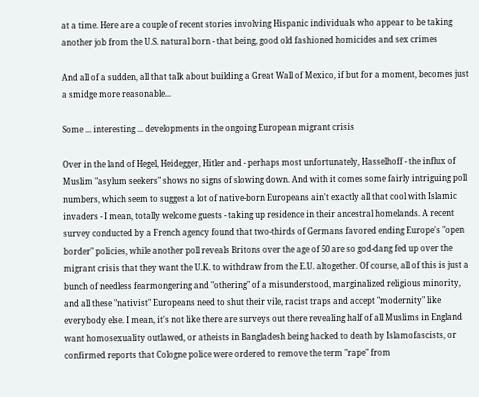at a time. Here are a couple of recent stories involving Hispanic individuals who appear to be taking another job from the U.S. natural born - that being, good old fashioned homicides and sex crimes

And all of a sudden, all that talk about building a Great Wall of Mexico, if but for a moment, becomes just a smidge more reasonable...

Some ... interesting ... developments in the ongoing European migrant crisis

Over in the land of Hegel, Heidegger, Hitler and - perhaps most unfortunately, Hasselhoff - the influx of Muslim "asylum seekers" shows no signs of slowing down. And with it comes some fairly intriguing poll numbers, which seem to suggest a lot of native-born Europeans ain't exactly all that cool with Islamic invaders - I mean, totally welcome guests - taking up residence in their ancestral homelands. A recent survey conducted by a French agency found that two-thirds of Germans favored ending Europe's "open border" policies, while another poll reveals Britons over the age of 50 are so god-dang fed up over the migrant crisis that they want the U.K. to withdraw from the E.U. altogether. Of course, all of this is just a bunch of needless fearmongering and "othering" of a misunderstood, marginalized religious minority, and all these "nativist" Europeans need to shut their vile, racist traps and accept "modernity" like everybody else. I mean, it's not like there are surveys out there revealing half of all Muslims in England want homosexuality outlawed, or atheists in Bangladesh being hacked to death by Islamofascists, or confirmed reports that Cologne police were ordered to remove the term "rape" from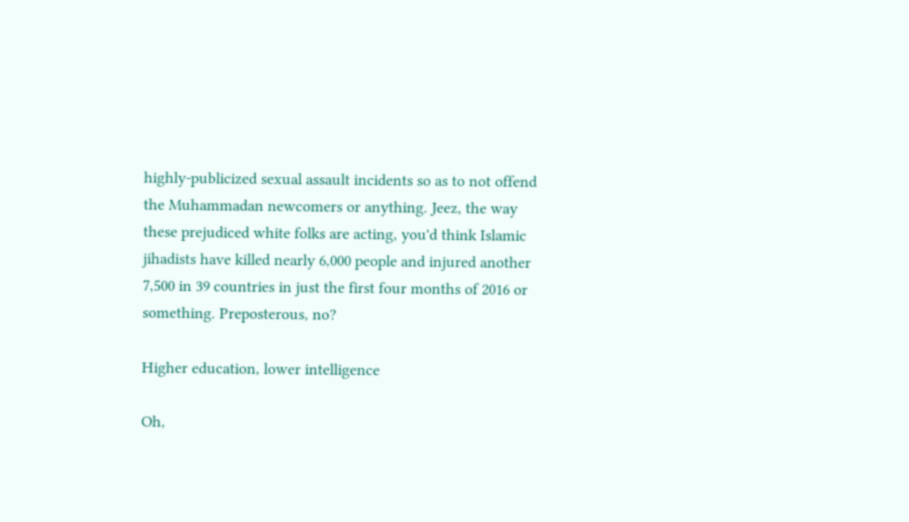highly-publicized sexual assault incidents so as to not offend the Muhammadan newcomers or anything. Jeez, the way these prejudiced white folks are acting, you'd think Islamic jihadists have killed nearly 6,000 people and injured another 7,500 in 39 countries in just the first four months of 2016 or something. Preposterous, no?

Higher education, lower intelligence

Oh,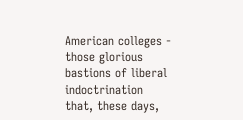American colleges - those glorious bastions of liberal indoctrination that, these days,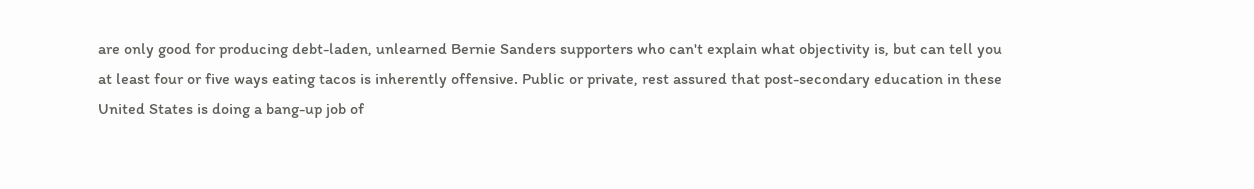are only good for producing debt-laden, unlearned Bernie Sanders supporters who can't explain what objectivity is, but can tell you at least four or five ways eating tacos is inherently offensive. Public or private, rest assured that post-secondary education in these United States is doing a bang-up job of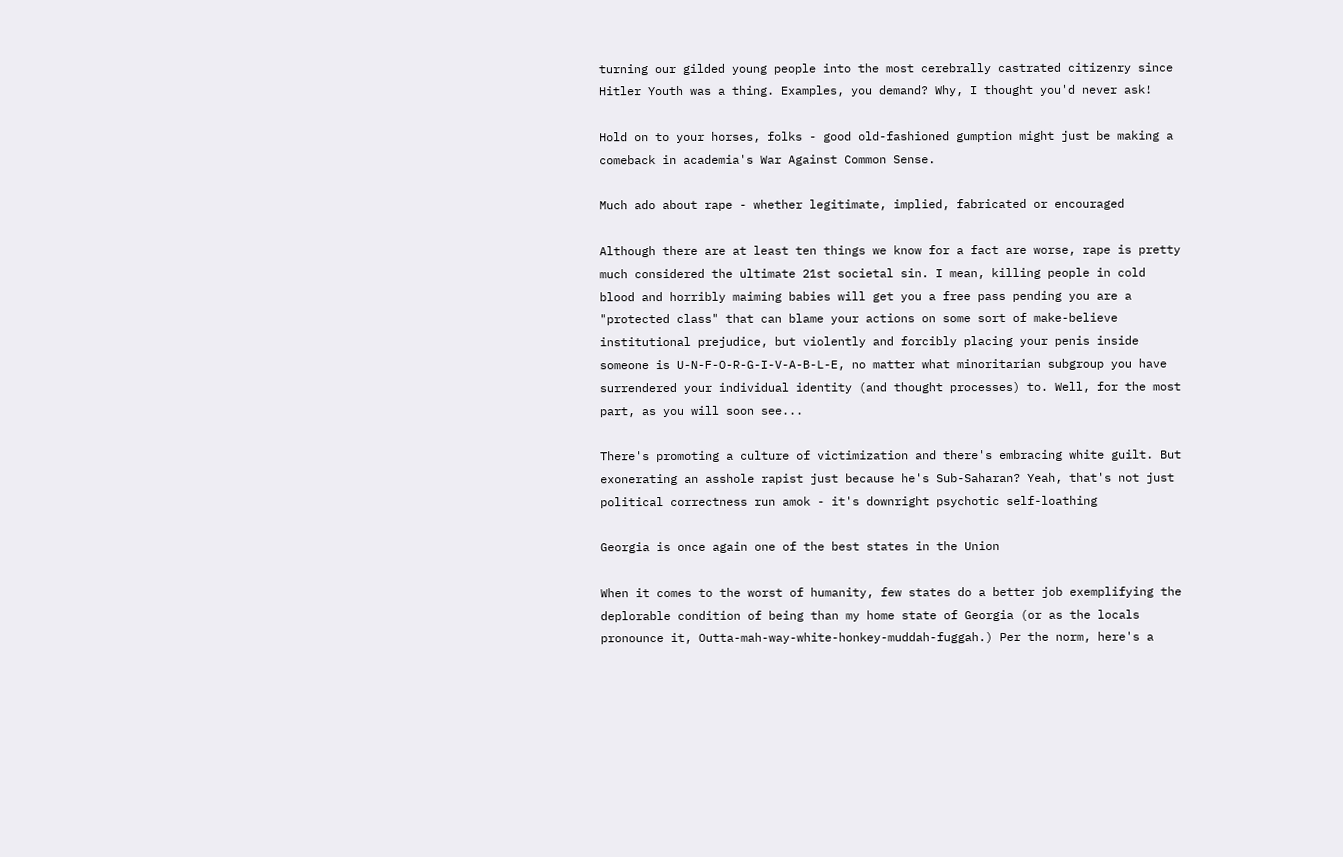turning our gilded young people into the most cerebrally castrated citizenry since Hitler Youth was a thing. Examples, you demand? Why, I thought you'd never ask!

Hold on to your horses, folks - good old-fashioned gumption might just be making a comeback in academia's War Against Common Sense.

Much ado about rape - whether legitimate, implied, fabricated or encouraged

Although there are at least ten things we know for a fact are worse, rape is pretty much considered the ultimate 21st societal sin. I mean, killing people in cold blood and horribly maiming babies will get you a free pass pending you are a "protected class" that can blame your actions on some sort of make-believe institutional prejudice, but violently and forcibly placing your penis inside someone is U-N-F-O-R-G-I-V-A-B-L-E, no matter what minoritarian subgroup you have surrendered your individual identity (and thought processes) to. Well, for the most part, as you will soon see...

There's promoting a culture of victimization and there's embracing white guilt. But exonerating an asshole rapist just because he's Sub-Saharan? Yeah, that's not just political correctness run amok - it's downright psychotic self-loathing

Georgia is once again one of the best states in the Union

When it comes to the worst of humanity, few states do a better job exemplifying the deplorable condition of being than my home state of Georgia (or as the locals pronounce it, Outta-mah-way-white-honkey-muddah-fuggah.) Per the norm, here's a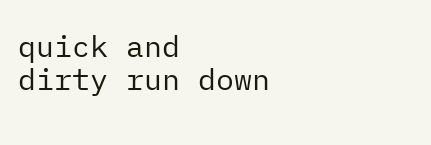quick and dirty run down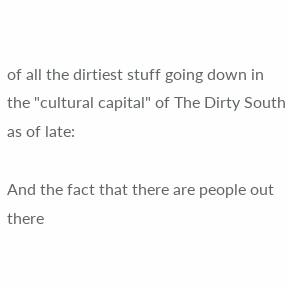of all the dirtiest stuff going down in the "cultural capital" of The Dirty South as of late:

And the fact that there are people out there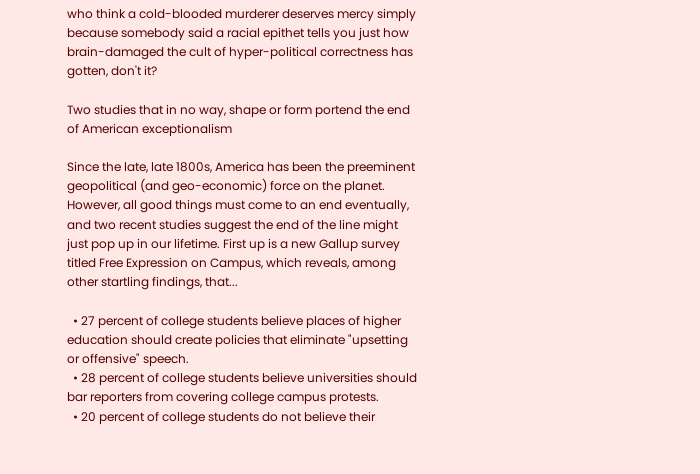who think a cold-blooded murderer deserves mercy simply because somebody said a racial epithet tells you just how brain-damaged the cult of hyper-political correctness has gotten, don't it?

Two studies that in no way, shape or form portend the end of American exceptionalism

Since the late, late 1800s, America has been the preeminent geopolitical (and geo-economic) force on the planet. However, all good things must come to an end eventually, and two recent studies suggest the end of the line might just pop up in our lifetime. First up is a new Gallup survey titled Free Expression on Campus, which reveals, among other startling findings, that...

  • 27 percent of college students believe places of higher education should create policies that eliminate "upsetting or offensive" speech.
  • 28 percent of college students believe universities should bar reporters from covering college campus protests.
  • 20 percent of college students do not believe their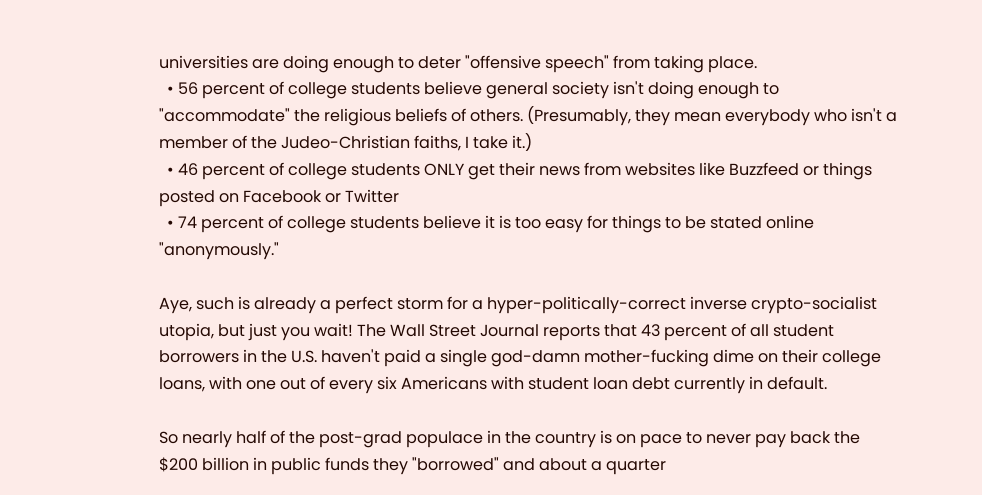universities are doing enough to deter "offensive speech" from taking place.
  • 56 percent of college students believe general society isn't doing enough to "accommodate" the religious beliefs of others. (Presumably, they mean everybody who isn't a member of the Judeo-Christian faiths, I take it.)
  • 46 percent of college students ONLY get their news from websites like Buzzfeed or things posted on Facebook or Twitter
  • 74 percent of college students believe it is too easy for things to be stated online "anonymously."

Aye, such is already a perfect storm for a hyper-politically-correct inverse crypto-socialist utopia, but just you wait! The Wall Street Journal reports that 43 percent of all student borrowers in the U.S. haven't paid a single god-damn mother-fucking dime on their college loans, with one out of every six Americans with student loan debt currently in default.

So nearly half of the post-grad populace in the country is on pace to never pay back the $200 billion in public funds they "borrowed" and about a quarter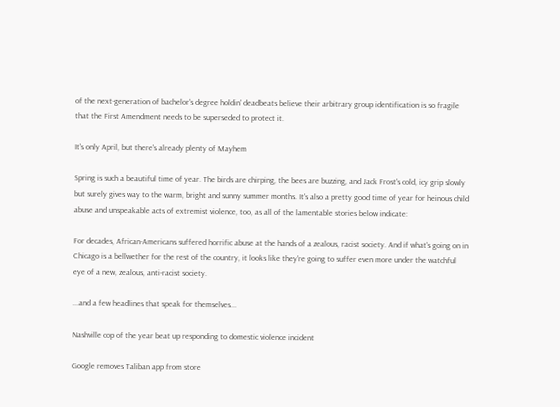of the next-generation of bachelor's degree holdin' deadbeats believe their arbitrary group identification is so fragile that the First Amendment needs to be superseded to protect it.

It's only April, but there's already plenty of Mayhem

Spring is such a beautiful time of year. The birds are chirping, the bees are buzzing, and Jack Frost's cold, icy grip slowly but surely gives way to the warm, bright and sunny summer months. It's also a pretty good time of year for heinous child abuse and unspeakable acts of extremist violence, too, as all of the lamentable stories below indicate:

For decades, African-Americans suffered horrific abuse at the hands of a zealous, racist society. And if what's going on in Chicago is a bellwether for the rest of the country, it looks like they're going to suffer even more under the watchful eye of a new, zealous, anti-racist society.

...and a few headlines that speak for themselves...

Nashville cop of the year beat up responding to domestic violence incident

Google removes Taliban app from store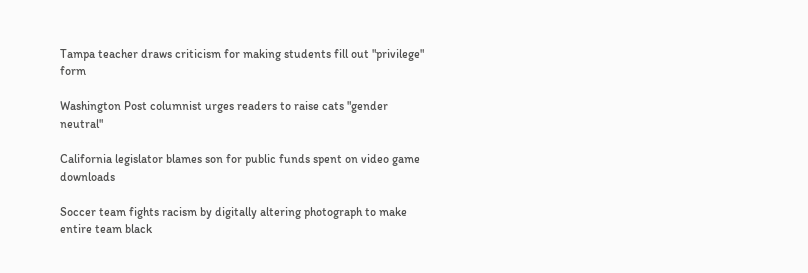Tampa teacher draws criticism for making students fill out "privilege" form

Washington Post columnist urges readers to raise cats "gender neutral"

California legislator blames son for public funds spent on video game downloads

Soccer team fights racism by digitally altering photograph to make entire team black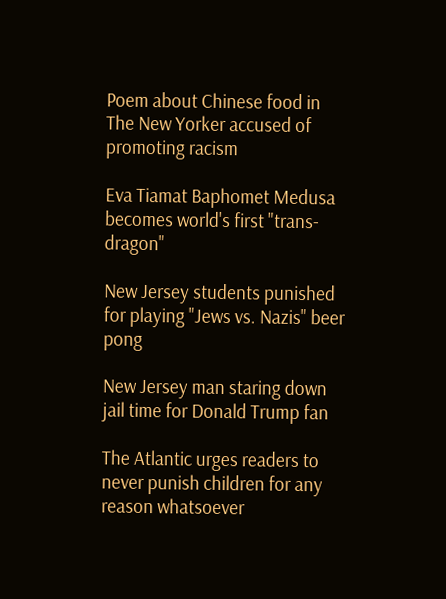Poem about Chinese food in The New Yorker accused of promoting racism

Eva Tiamat Baphomet Medusa becomes world's first "trans-dragon"

New Jersey students punished for playing "Jews vs. Nazis" beer pong

New Jersey man staring down jail time for Donald Trump fan

The Atlantic urges readers to never punish children for any reason whatsoever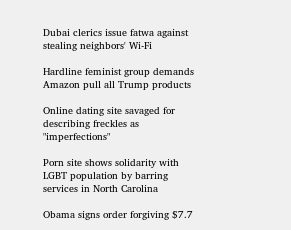Dubai clerics issue fatwa against stealing neighbors' Wi-Fi

Hardline feminist group demands Amazon pull all Trump products

Online dating site savaged for describing freckles as "imperfections"

Porn site shows solidarity with LGBT population by barring services in North Carolina

Obama signs order forgiving $7.7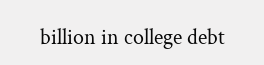billion in college debt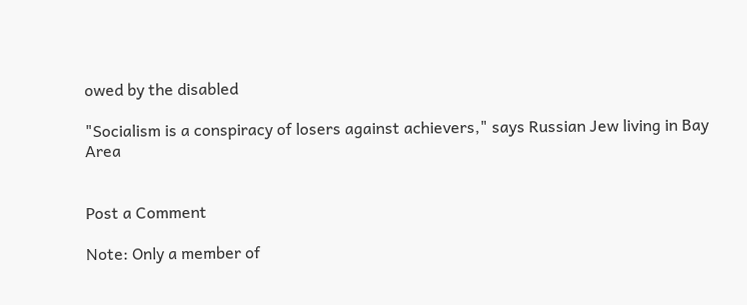owed by the disabled

"Socialism is a conspiracy of losers against achievers," says Russian Jew living in Bay Area


Post a Comment

Note: Only a member of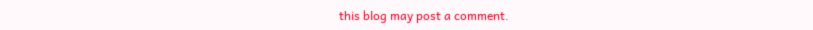this blog may post a comment.